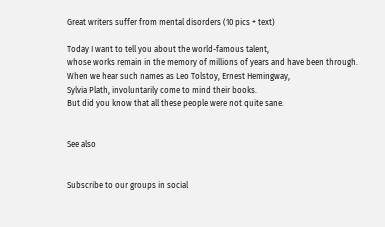Great writers suffer from mental disorders (10 pics + text)

Today I want to tell you about the world-famous talent,
whose works remain in the memory of millions of years and have been through.
When we hear such names as Leo Tolstoy, Ernest Hemingway,
Sylvia Plath, involuntarily come to mind their books.
But did you know that all these people were not quite sane.


See also


Subscribe to our groups in social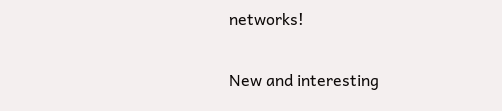networks!

New and interesting